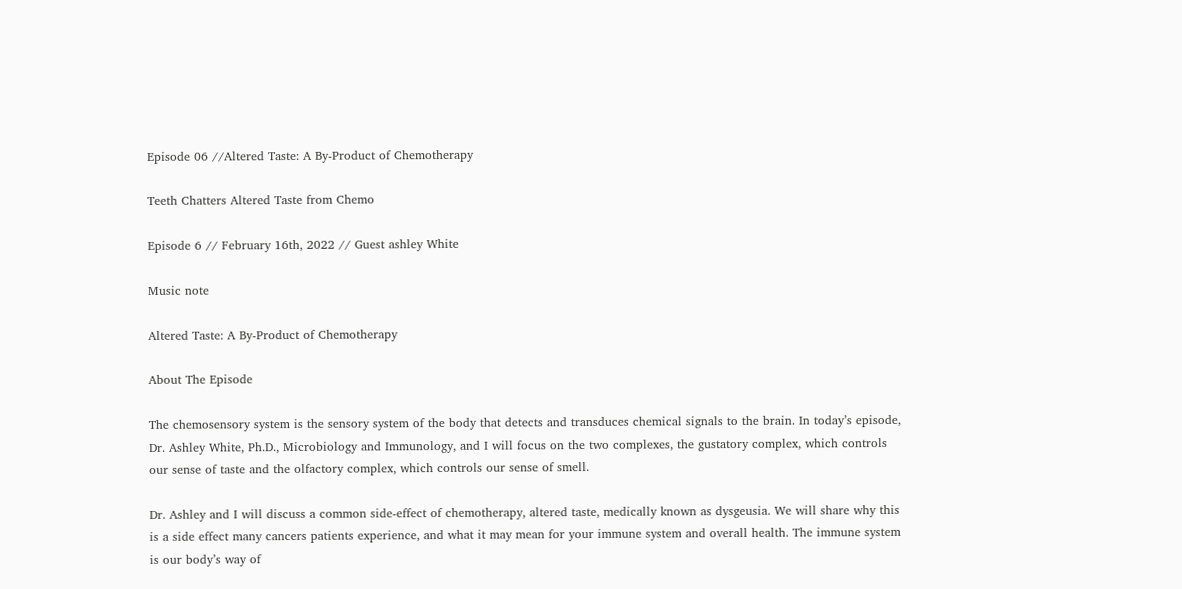Episode 06 //Altered Taste: A By-Product of Chemotherapy

Teeth Chatters Altered Taste from Chemo

Episode 6 // February 16th, 2022 // Guest ashley White

Music note

Altered Taste: A By-Product of Chemotherapy

About The Episode

The chemosensory system is the sensory system of the body that detects and transduces chemical signals to the brain. In today’s episode, Dr. Ashley White, Ph.D., Microbiology and Immunology, and I will focus on the two complexes, the gustatory complex, which controls our sense of taste and the olfactory complex, which controls our sense of smell.

Dr. Ashley and I will discuss a common side-effect of chemotherapy, altered taste, medically known as dysgeusia. We will share why this is a side effect many cancers patients experience, and what it may mean for your immune system and overall health. The immune system is our body’s way of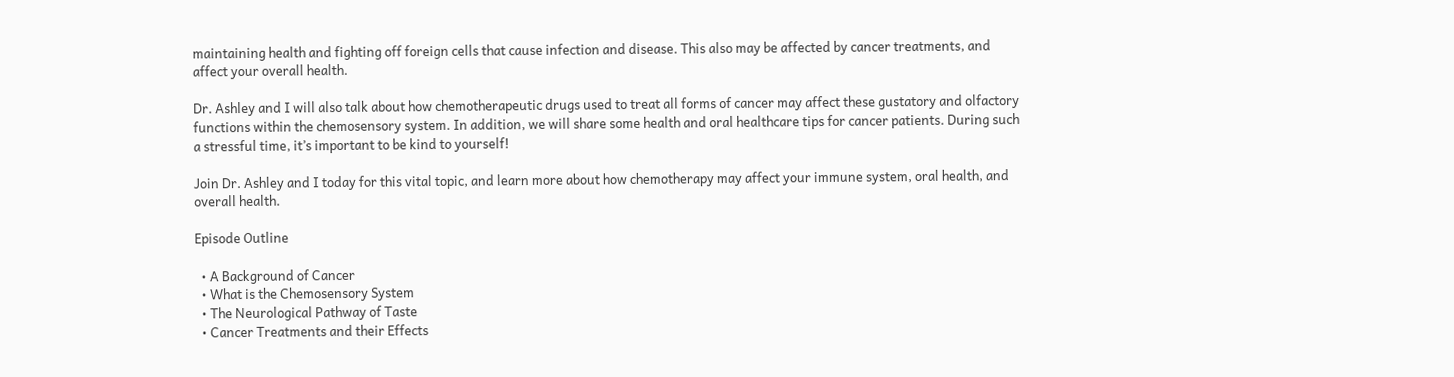maintaining health and fighting off foreign cells that cause infection and disease. This also may be affected by cancer treatments, and affect your overall health.

Dr. Ashley and I will also talk about how chemotherapeutic drugs used to treat all forms of cancer may affect these gustatory and olfactory functions within the chemosensory system. In addition, we will share some health and oral healthcare tips for cancer patients. During such a stressful time, it’s important to be kind to yourself!

Join Dr. Ashley and I today for this vital topic, and learn more about how chemotherapy may affect your immune system, oral health, and overall health.

Episode Outline

  • A Background of Cancer
  • What is the Chemosensory System
  • The Neurological Pathway of Taste
  • Cancer Treatments and their Effects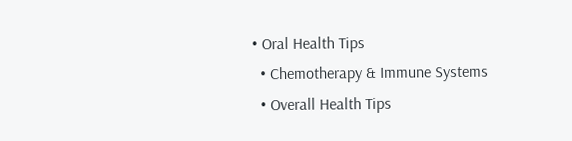• Oral Health Tips
  • Chemotherapy & Immune Systems
  • Overall Health Tips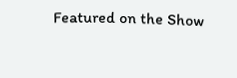Featured on the Show